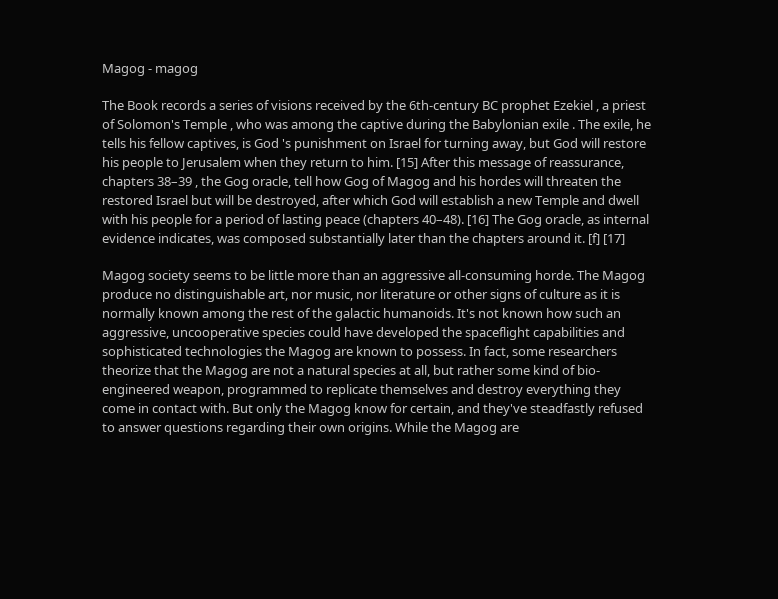Magog - magog

The Book records a series of visions received by the 6th-century BC prophet Ezekiel , a priest of Solomon's Temple , who was among the captive during the Babylonian exile . The exile, he tells his fellow captives, is God 's punishment on Israel for turning away, but God will restore his people to Jerusalem when they return to him. [15] After this message of reassurance, chapters 38–39 , the Gog oracle, tell how Gog of Magog and his hordes will threaten the restored Israel but will be destroyed, after which God will establish a new Temple and dwell with his people for a period of lasting peace (chapters 40–48). [16] The Gog oracle, as internal evidence indicates, was composed substantially later than the chapters around it. [f] [17]

Magog society seems to be little more than an aggressive all-consuming horde. The Magog produce no distinguishable art, nor music, nor literature or other signs of culture as it is normally known among the rest of the galactic humanoids. It's not known how such an aggressive, uncooperative species could have developed the spaceflight capabilities and sophisticated technologies the Magog are known to possess. In fact, some researchers theorize that the Magog are not a natural species at all, but rather some kind of bio-engineered weapon, programmed to replicate themselves and destroy everything they come in contact with. But only the Magog know for certain, and they've steadfastly refused to answer questions regarding their own origins. While the Magog are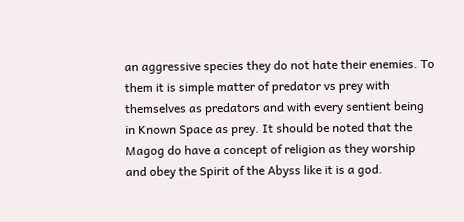an aggressive species they do not hate their enemies. To them it is simple matter of predator vs prey with themselves as predators and with every sentient being in Known Space as prey. It should be noted that the Magog do have a concept of religion as they worship and obey the Spirit of the Abyss like it is a god.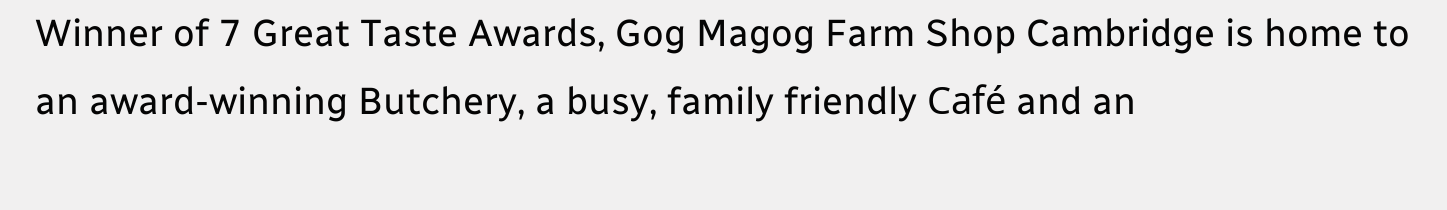Winner of 7 Great Taste Awards, Gog Magog Farm Shop Cambridge is home to an award-winning Butchery, a busy, family friendly Café and an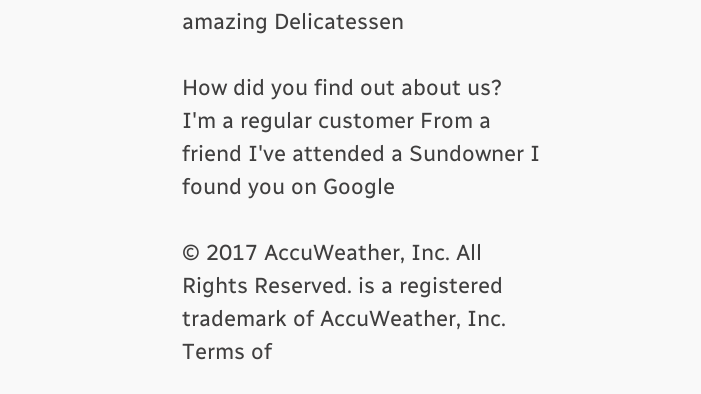amazing Delicatessen

How did you find out about us?
I'm a regular customer From a friend I've attended a Sundowner I found you on Google

© 2017 AccuWeather, Inc. All Rights Reserved. is a registered trademark of AccuWeather, Inc. Terms of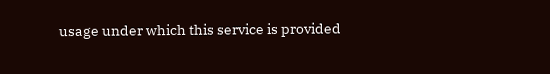usage under which this service is provided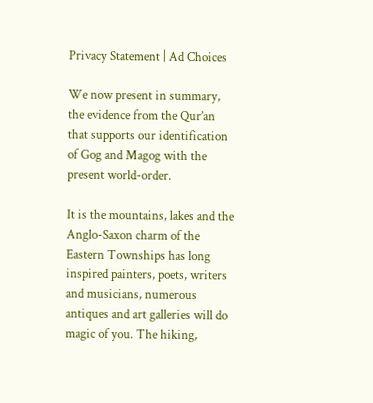Privacy Statement | Ad Choices

We now present in summary, the evidence from the Qur’an that supports our identification of Gog and Magog with the present world-order.

It is the mountains, lakes and the Anglo-Saxon charm of the Eastern Townships has long inspired painters, poets, writers and musicians, numerous antiques and art galleries will do magic of you. The hiking,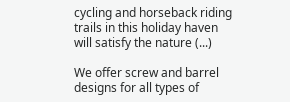cycling and horseback riding trails in this holiday haven will satisfy the nature (...)

We offer screw and barrel designs for all types of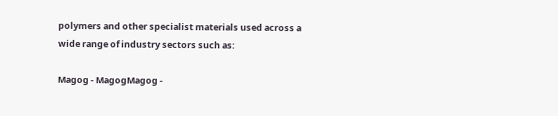polymers and other specialist materials used across a wide range of industry sectors such as:

Magog - MagogMagog -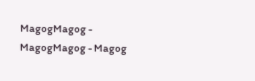MagogMagog - MagogMagog - Magog